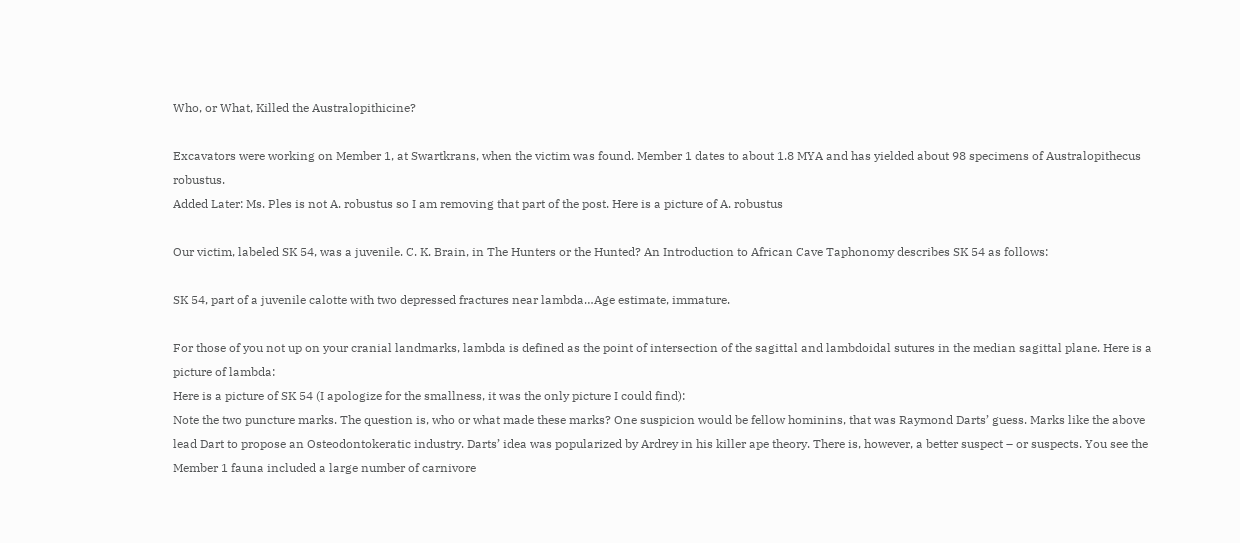Who, or What, Killed the Australopithicine?

Excavators were working on Member 1, at Swartkrans, when the victim was found. Member 1 dates to about 1.8 MYA and has yielded about 98 specimens of Australopithecus robustus.
Added Later: Ms. Ples is not A. robustus so I am removing that part of the post. Here is a picture of A. robustus

Our victim, labeled SK 54, was a juvenile. C. K. Brain, in The Hunters or the Hunted? An Introduction to African Cave Taphonomy describes SK 54 as follows:

SK 54, part of a juvenile calotte with two depressed fractures near lambda…Age estimate, immature.

For those of you not up on your cranial landmarks, lambda is defined as the point of intersection of the sagittal and lambdoidal sutures in the median sagittal plane. Here is a picture of lambda:
Here is a picture of SK 54 (I apologize for the smallness, it was the only picture I could find):
Note the two puncture marks. The question is, who or what made these marks? One suspicion would be fellow hominins, that was Raymond Darts’ guess. Marks like the above lead Dart to propose an Osteodontokeratic industry. Darts’ idea was popularized by Ardrey in his killer ape theory. There is, however, a better suspect – or suspects. You see the Member 1 fauna included a large number of carnivore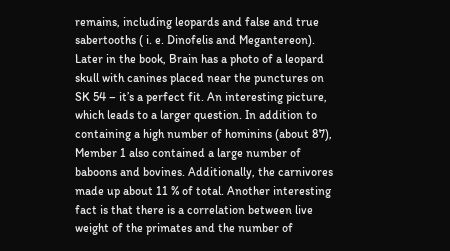remains, including leopards and false and true sabertooths ( i. e. Dinofelis and Megantereon). Later in the book, Brain has a photo of a leopard skull with canines placed near the punctures on SK 54 – it’s a perfect fit. An interesting picture, which leads to a larger question. In addition to containing a high number of hominins (about 87), Member 1 also contained a large number of baboons and bovines. Additionally, the carnivores made up about 11 % of total. Another interesting fact is that there is a correlation between live weight of the primates and the number of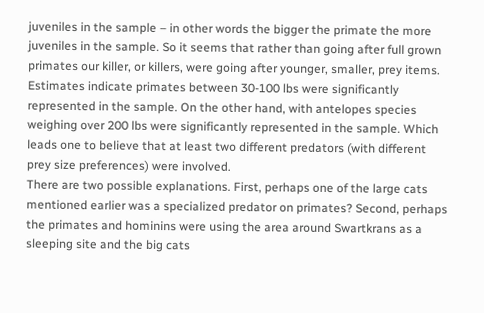juveniles in the sample – in other words the bigger the primate the more juveniles in the sample. So it seems that rather than going after full grown primates our killer, or killers, were going after younger, smaller, prey items. Estimates indicate primates between 30-100 lbs were significantly represented in the sample. On the other hand, with antelopes species weighing over 200 lbs were significantly represented in the sample. Which leads one to believe that at least two different predators (with different prey size preferences) were involved.
There are two possible explanations. First, perhaps one of the large cats mentioned earlier was a specialized predator on primates? Second, perhaps the primates and hominins were using the area around Swartkrans as a sleeping site and the big cats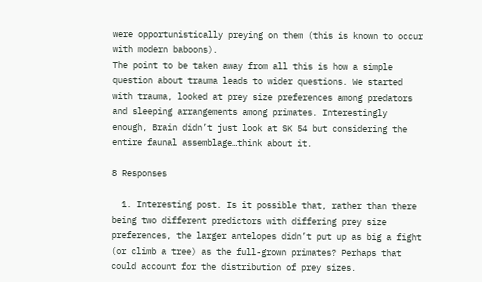were opportunistically preying on them (this is known to occur with modern baboons).
The point to be taken away from all this is how a simple question about trauma leads to wider questions. We started with trauma, looked at prey size preferences among predators and sleeping arrangements among primates. Interestingly enough, Brain didn’t just look at SK 54 but considering the entire faunal assemblage…think about it.

8 Responses

  1. Interesting post. Is it possible that, rather than there being two different predictors with differing prey size preferences, the larger antelopes didn’t put up as big a fight (or climb a tree) as the full-grown primates? Perhaps that could account for the distribution of prey sizes.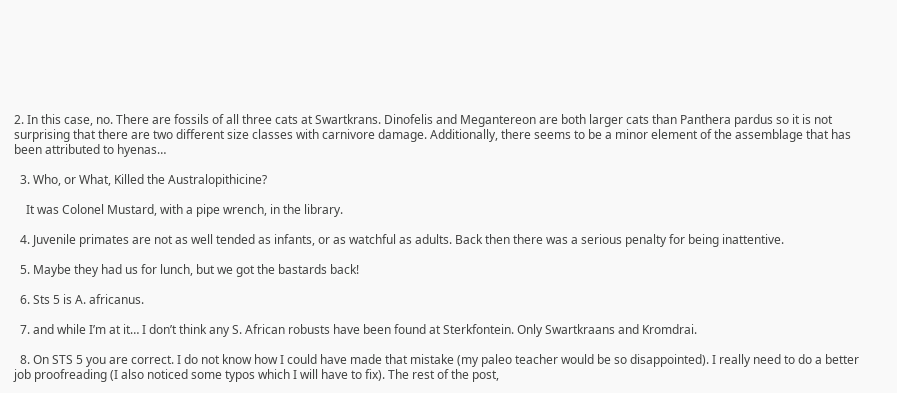2. In this case, no. There are fossils of all three cats at Swartkrans. Dinofelis and Megantereon are both larger cats than Panthera pardus so it is not surprising that there are two different size classes with carnivore damage. Additionally, there seems to be a minor element of the assemblage that has been attributed to hyenas…

  3. Who, or What, Killed the Australopithicine?

    It was Colonel Mustard, with a pipe wrench, in the library.

  4. Juvenile primates are not as well tended as infants, or as watchful as adults. Back then there was a serious penalty for being inattentive.

  5. Maybe they had us for lunch, but we got the bastards back!

  6. Sts 5 is A. africanus.

  7. and while I’m at it… I don’t think any S. African robusts have been found at Sterkfontein. Only Swartkraans and Kromdrai.

  8. On STS 5 you are correct. I do not know how I could have made that mistake (my paleo teacher would be so disappointed). I really need to do a better job proofreading (I also noticed some typos which I will have to fix). The rest of the post,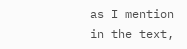as I mention in the text,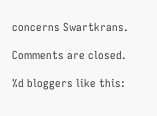concerns Swartkrans.

Comments are closed.

%d bloggers like this: